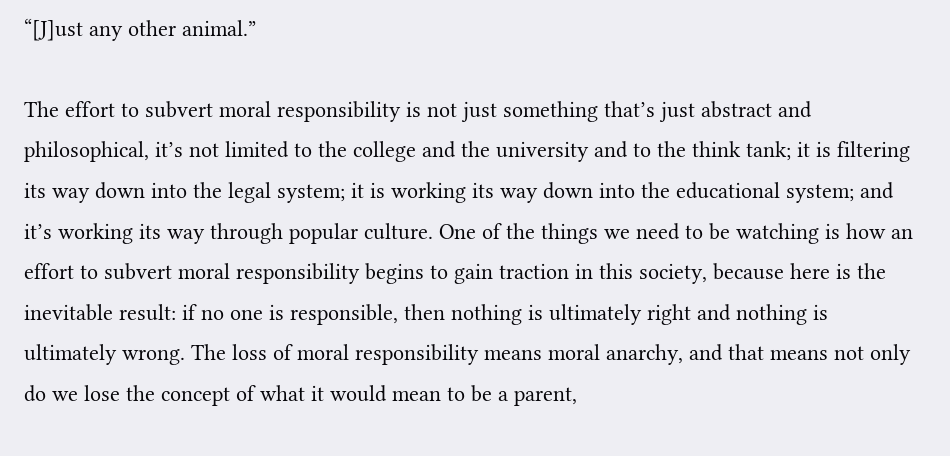“[J]ust any other animal.”

The effort to subvert moral responsibility is not just something that’s just abstract and philosophical, it’s not limited to the college and the university and to the think tank; it is filtering its way down into the legal system; it is working its way down into the educational system; and it’s working its way through popular culture. One of the things we need to be watching is how an effort to subvert moral responsibility begins to gain traction in this society, because here is the inevitable result: if no one is responsible, then nothing is ultimately right and nothing is ultimately wrong. The loss of moral responsibility means moral anarchy, and that means not only do we lose the concept of what it would mean to be a parent,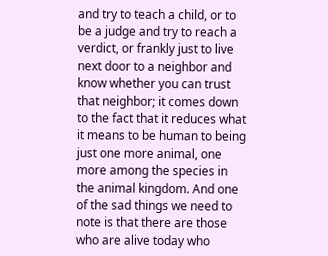and try to teach a child, or to be a judge and try to reach a verdict, or frankly just to live next door to a neighbor and know whether you can trust that neighbor; it comes down to the fact that it reduces what it means to be human to being just one more animal, one more among the species in the animal kingdom. And one of the sad things we need to note is that there are those who are alive today who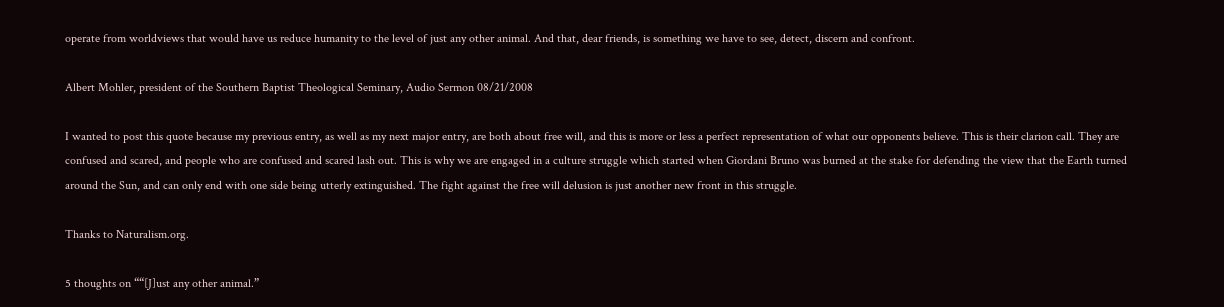operate from worldviews that would have us reduce humanity to the level of just any other animal. And that, dear friends, is something we have to see, detect, discern and confront.

Albert Mohler, president of the Southern Baptist Theological Seminary, Audio Sermon 08/21/2008

I wanted to post this quote because my previous entry, as well as my next major entry, are both about free will, and this is more or less a perfect representation of what our opponents believe. This is their clarion call. They are confused and scared, and people who are confused and scared lash out. This is why we are engaged in a culture struggle which started when Giordani Bruno was burned at the stake for defending the view that the Earth turned around the Sun, and can only end with one side being utterly extinguished. The fight against the free will delusion is just another new front in this struggle.

Thanks to Naturalism.org.

5 thoughts on ““[J]ust any other animal.”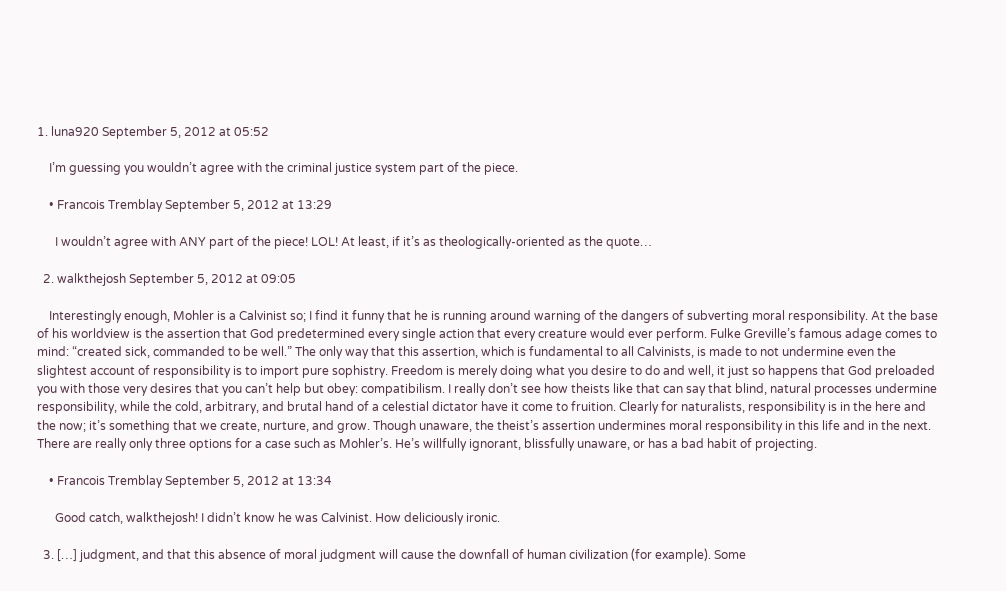1. luna920 September 5, 2012 at 05:52

    I’m guessing you wouldn’t agree with the criminal justice system part of the piece.

    • Francois Tremblay September 5, 2012 at 13:29

      I wouldn’t agree with ANY part of the piece! LOL! At least, if it’s as theologically-oriented as the quote…

  2. walkthejosh September 5, 2012 at 09:05

    Interestingly enough, Mohler is a Calvinist so; I find it funny that he is running around warning of the dangers of subverting moral responsibility. At the base of his worldview is the assertion that God predetermined every single action that every creature would ever perform. Fulke Greville’s famous adage comes to mind: “created sick, commanded to be well.” The only way that this assertion, which is fundamental to all Calvinists, is made to not undermine even the slightest account of responsibility is to import pure sophistry. Freedom is merely doing what you desire to do and well, it just so happens that God preloaded you with those very desires that you can’t help but obey: compatibilism. I really don’t see how theists like that can say that blind, natural processes undermine responsibility, while the cold, arbitrary, and brutal hand of a celestial dictator have it come to fruition. Clearly for naturalists, responsibility is in the here and the now; it’s something that we create, nurture, and grow. Though unaware, the theist’s assertion undermines moral responsibility in this life and in the next. There are really only three options for a case such as Mohler’s. He’s willfully ignorant, blissfully unaware, or has a bad habit of projecting.

    • Francois Tremblay September 5, 2012 at 13:34

      Good catch, walkthejosh! I didn’t know he was Calvinist. How deliciously ironic.

  3. […] judgment, and that this absence of moral judgment will cause the downfall of human civilization (for example). Some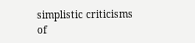simplistic criticisms of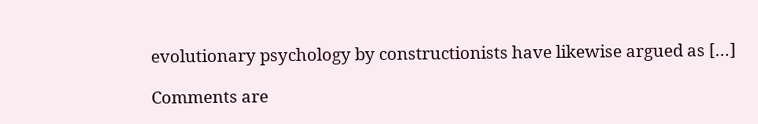evolutionary psychology by constructionists have likewise argued as […]

Comments are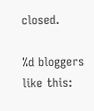closed.

%d bloggers like this: